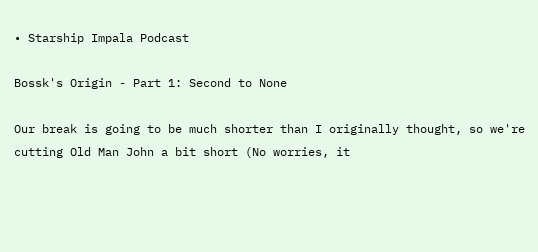• Starship Impala Podcast

Bossk's Origin - Part 1: Second to None

Our break is going to be much shorter than I originally thought, so we're cutting Old Man John a bit short (No worries, it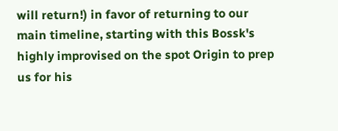will return!) in favor of returning to our main timeline, starting with this Bossk's highly improvised on the spot Origin to prep us for his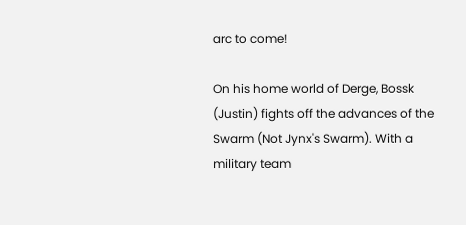arc to come!

On his home world of Derge, Bossk (Justin) fights off the advances of the Swarm (Not Jynx's Swarm). With a military team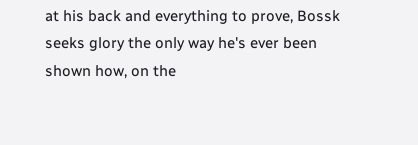at his back and everything to prove, Bossk seeks glory the only way he's ever been shown how, on the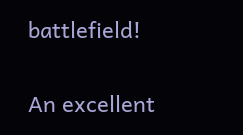battlefield!

An excellent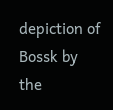depiction of Bossk by the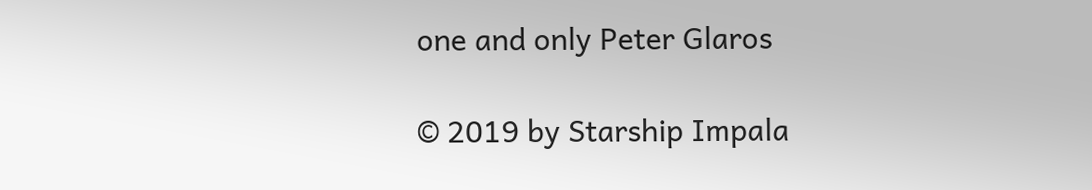one and only Peter Glaros

© 2019 by Starship Impala